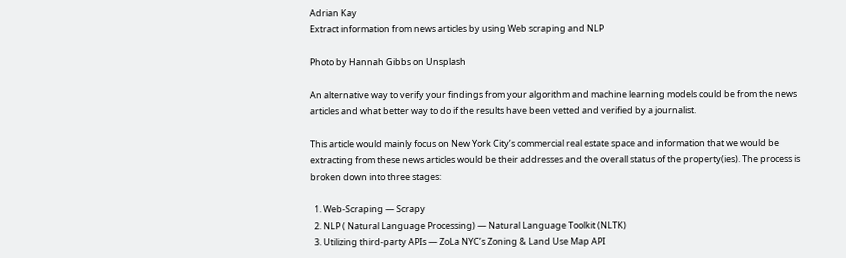Adrian Kay
Extract information from news articles by using Web scraping and NLP

Photo by Hannah Gibbs on Unsplash

An alternative way to verify your findings from your algorithm and machine learning models could be from the news articles and what better way to do if the results have been vetted and verified by a journalist.

This article would mainly focus on New York City’s commercial real estate space and information that we would be extracting from these news articles would be their addresses and the overall status of the property(ies). The process is broken down into three stages:

  1. Web-Scraping — Scrapy
  2. NLP ( Natural Language Processing) — Natural Language Toolkit (NLTK)
  3. Utilizing third-party APIs — ZoLa NYC’s Zoning & Land Use Map API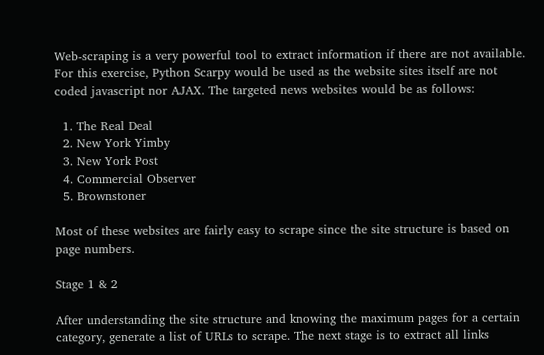Web-scraping is a very powerful tool to extract information if there are not available. For this exercise, Python Scarpy would be used as the website sites itself are not coded javascript nor AJAX. The targeted news websites would be as follows:

  1. The Real Deal
  2. New York Yimby
  3. New York Post
  4. Commercial Observer
  5. Brownstoner

Most of these websites are fairly easy to scrape since the site structure is based on page numbers.

Stage 1 & 2

After understanding the site structure and knowing the maximum pages for a certain category, generate a list of URLs to scrape. The next stage is to extract all links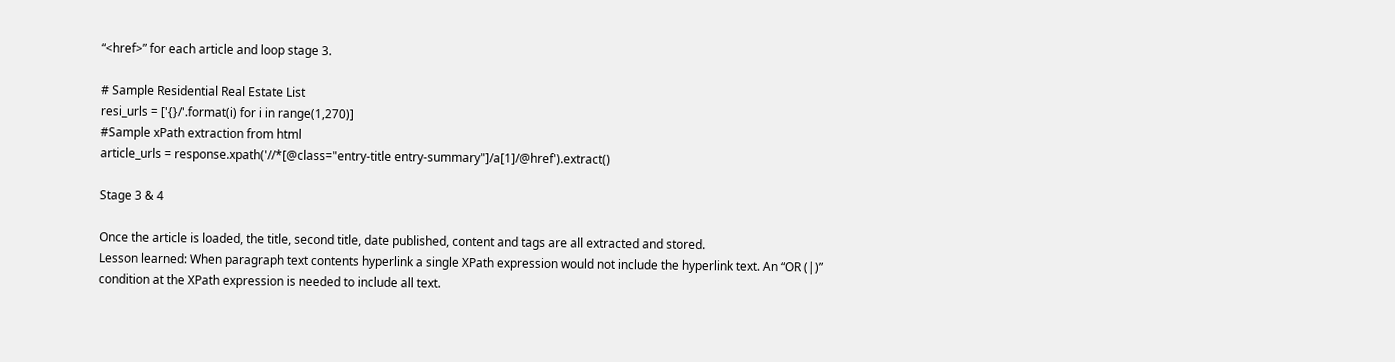“<href>” for each article and loop stage 3.

# Sample Residential Real Estate List
resi_urls = ['{}/'.format(i) for i in range(1,270)]
#Sample xPath extraction from html
article_urls = response.xpath('//*[@class="entry-title entry-summary"]/a[1]/@href').extract()

Stage 3 & 4

Once the article is loaded, the title, second title, date published, content and tags are all extracted and stored.
Lesson learned: When paragraph text contents hyperlink a single XPath expression would not include the hyperlink text. An “OR (|)” condition at the XPath expression is needed to include all text.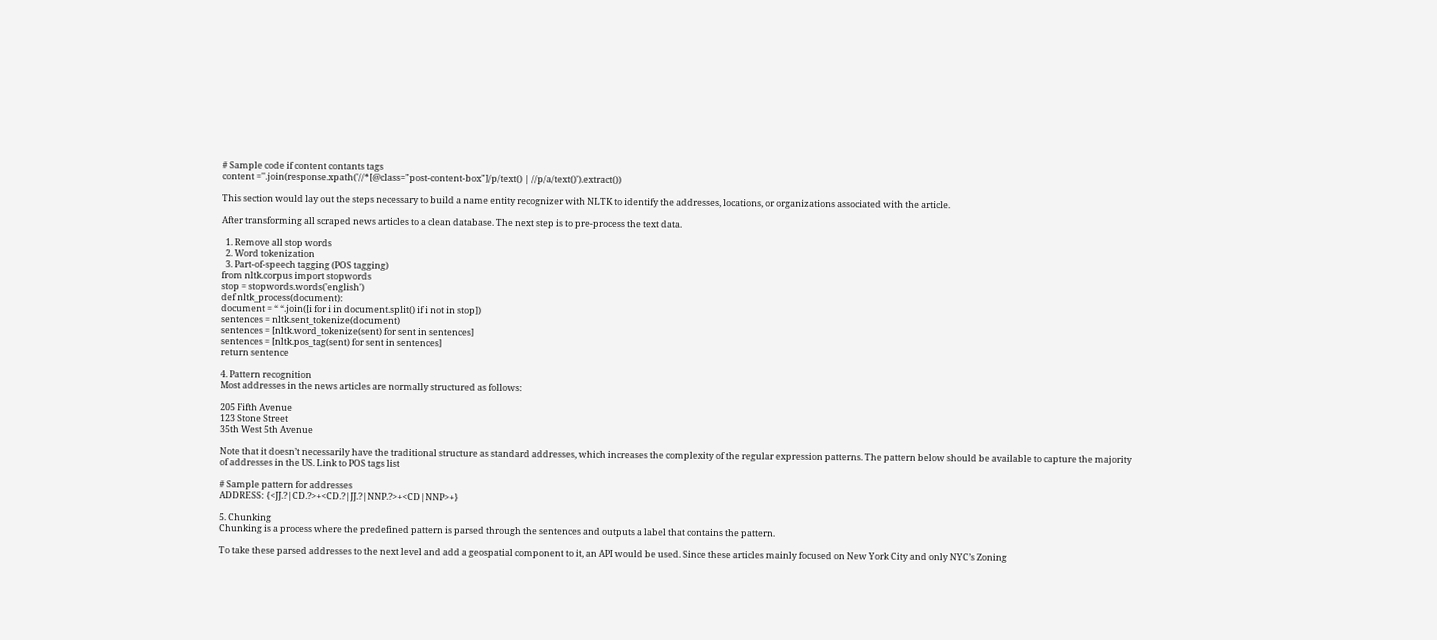# Sample code if content contants tags
content =''.join(response.xpath('//*[@class="post-content-box"]/p/text() | //p/a/text()').extract())

This section would lay out the steps necessary to build a name entity recognizer with NLTK to identify the addresses, locations, or organizations associated with the article.

After transforming all scraped news articles to a clean database. The next step is to pre-process the text data.

  1. Remove all stop words
  2. Word tokenization
  3. Part-of-speech tagging (POS tagging)
from nltk.corpus import stopwords
stop = stopwords.words('english')
def nltk_process(document):
document = “ “.join([i for i in document.split() if i not in stop])
sentences = nltk.sent_tokenize(document)
sentences = [nltk.word_tokenize(sent) for sent in sentences]
sentences = [nltk.pos_tag(sent) for sent in sentences]
return sentence

4. Pattern recognition
Most addresses in the news articles are normally structured as follows:

205 Fifth Avenue
123 Stone Street
35th West 5th Avenue

Note that it doesn’t necessarily have the traditional structure as standard addresses, which increases the complexity of the regular expression patterns. The pattern below should be available to capture the majority of addresses in the US. Link to POS tags list

# Sample pattern for addresses
ADDRESS: {<JJ.?|CD.?>+<CD.?|JJ.?|NNP.?>+<CD|NNP>+}

5. Chunking
Chunking is a process where the predefined pattern is parsed through the sentences and outputs a label that contains the pattern.

To take these parsed addresses to the next level and add a geospatial component to it, an API would be used. Since these articles mainly focused on New York City and only NYC’s Zoning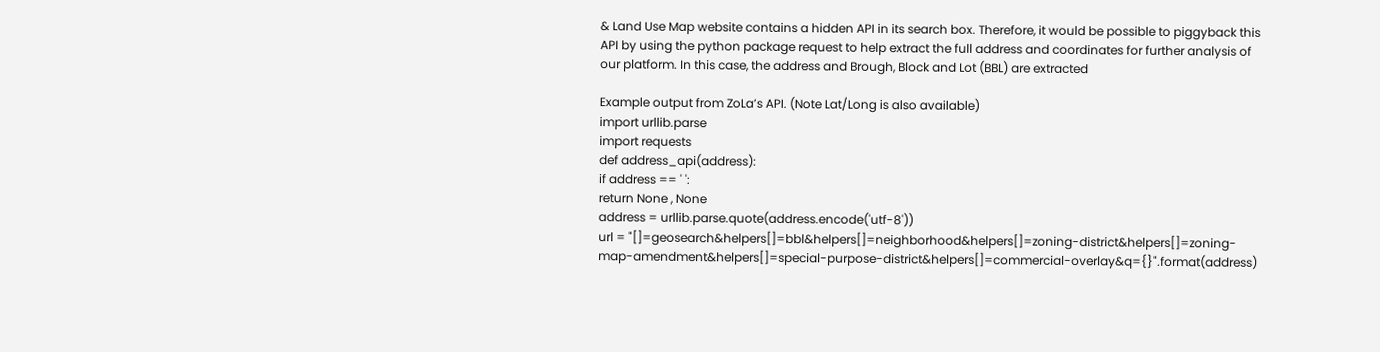& Land Use Map website contains a hidden API in its search box. Therefore, it would be possible to piggyback this API by using the python package request to help extract the full address and coordinates for further analysis of our platform. In this case, the address and Brough, Block and Lot (BBL) are extracted

Example output from ZoLa’s API. (Note Lat/Long is also available)
import urllib.parse
import requests
def address_api(address):
if address == ' ':
return None , None
address = urllib.parse.quote(address.encode('utf-8'))
url = "[]=geosearch&helpers[]=bbl&helpers[]=neighborhood&helpers[]=zoning-district&helpers[]=zoning-map-amendment&helpers[]=special-purpose-district&helpers[]=commercial-overlay&q={}".format(address)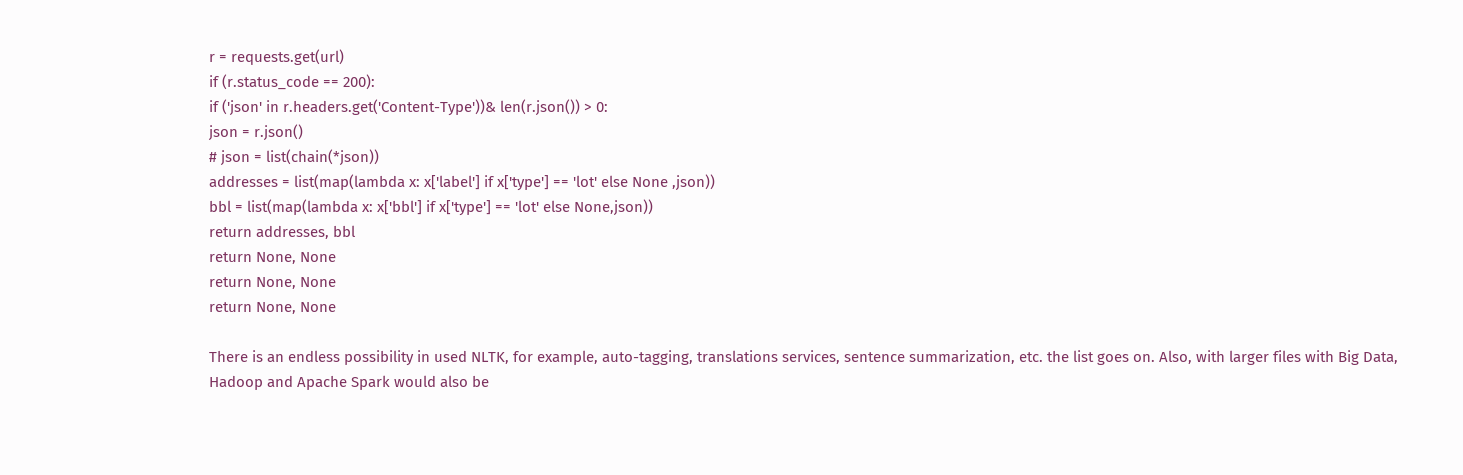r = requests.get(url)
if (r.status_code == 200):
if ('json' in r.headers.get('Content-Type'))& len(r.json()) > 0:
json = r.json()
# json = list(chain(*json))
addresses = list(map(lambda x: x['label'] if x['type'] == 'lot' else None ,json))
bbl = list(map(lambda x: x['bbl'] if x['type'] == 'lot' else None,json))
return addresses, bbl
return None, None
return None, None
return None, None

There is an endless possibility in used NLTK, for example, auto-tagging, translations services, sentence summarization, etc. the list goes on. Also, with larger files with Big Data, Hadoop and Apache Spark would also be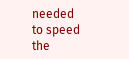needed to speed the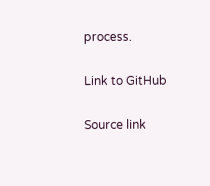process.

Link to GitHub

Source link